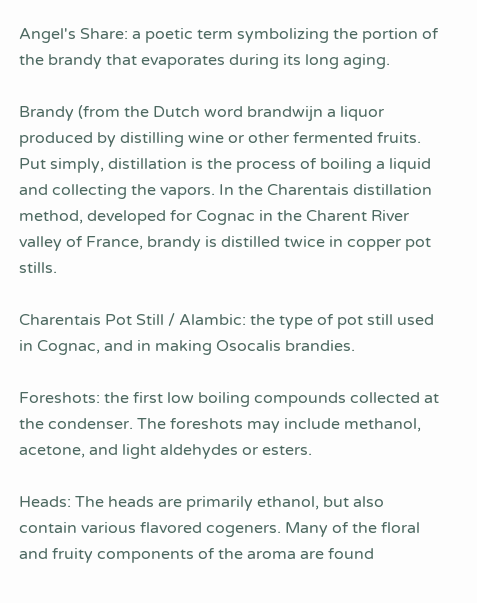Angel's Share: a poetic term symbolizing the portion of the brandy that evaporates during its long aging.

Brandy (from the Dutch word brandwijn a liquor produced by distilling wine or other fermented fruits. Put simply, distillation is the process of boiling a liquid and collecting the vapors. In the Charentais distillation method, developed for Cognac in the Charent River valley of France, brandy is distilled twice in copper pot stills.

Charentais Pot Still / Alambic: the type of pot still used in Cognac, and in making Osocalis brandies.

Foreshots: the first low boiling compounds collected at the condenser. The foreshots may include methanol, acetone, and light aldehydes or esters.

Heads: The heads are primarily ethanol, but also contain various flavored cogeners. Many of the floral and fruity components of the aroma are found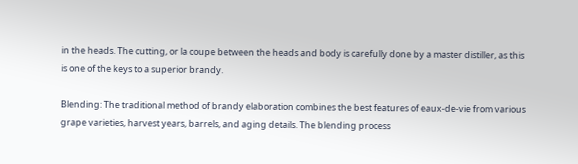in the heads. The cutting, or la coupe between the heads and body is carefully done by a master distiller, as this is one of the keys to a superior brandy.

Blending: The traditional method of brandy elaboration combines the best features of eaux-de-vie from various grape varieties, harvest years, barrels, and aging details. The blending process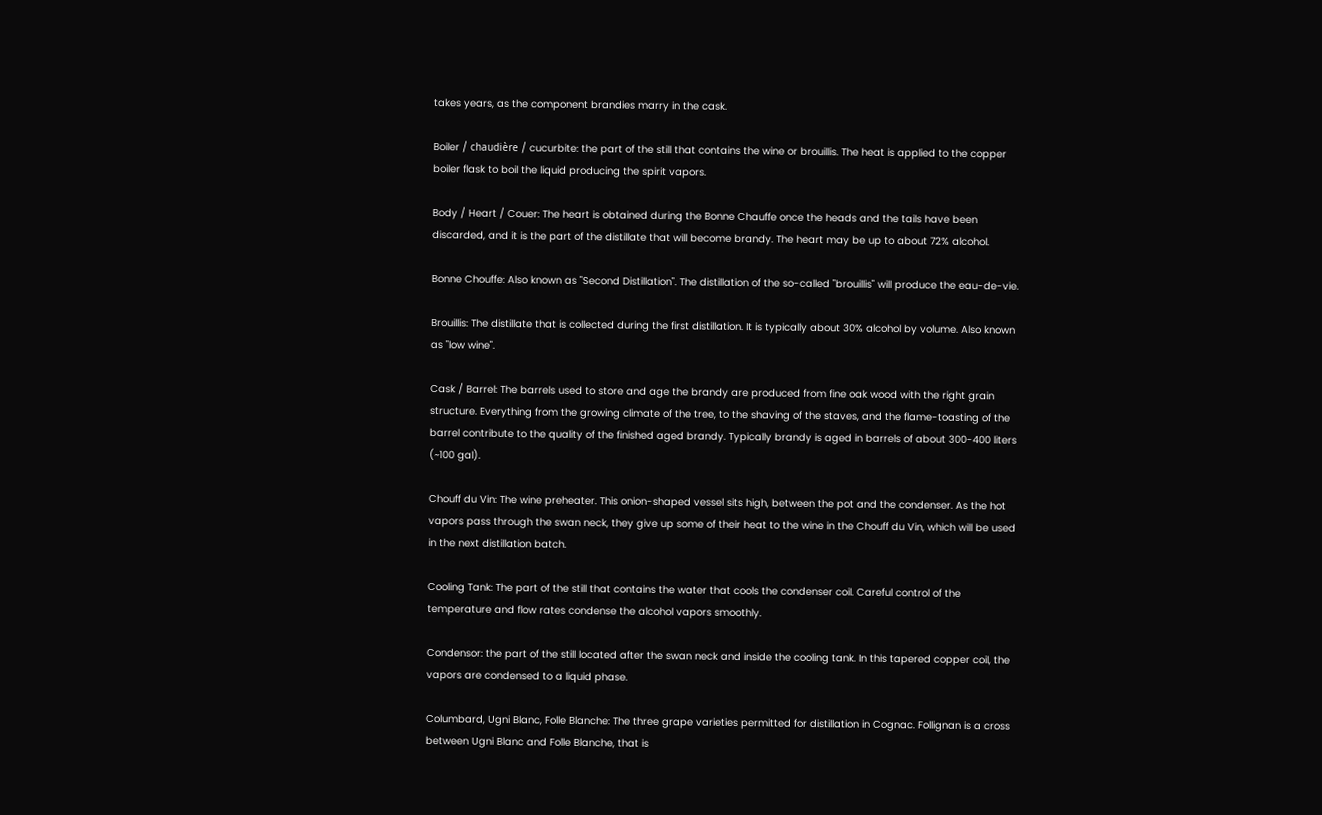takes years, as the component brandies marry in the cask.

Boiler / chaudière / cucurbite: the part of the still that contains the wine or brouillis. The heat is applied to the copper boiler flask to boil the liquid producing the spirit vapors.

Body / Heart / Couer: The heart is obtained during the Bonne Chauffe once the heads and the tails have been discarded, and it is the part of the distillate that will become brandy. The heart may be up to about 72% alcohol.

Bonne Chouffe: Also known as "Second Distillation". The distillation of the so-called "brouillis" will produce the eau-de-vie.

Brouillis: The distillate that is collected during the first distillation. It is typically about 30% alcohol by volume. Also known as "low wine".

Cask / Barrel: The barrels used to store and age the brandy are produced from fine oak wood with the right grain structure. Everything from the growing climate of the tree, to the shaving of the staves, and the flame-toasting of the barrel contribute to the quality of the finished aged brandy. Typically brandy is aged in barrels of about 300-400 liters (~100 gal).

Chouff du Vin: The wine preheater. This onion-shaped vessel sits high, between the pot and the condenser. As the hot vapors pass through the swan neck, they give up some of their heat to the wine in the Chouff du Vin, which will be used in the next distillation batch.

Cooling Tank: The part of the still that contains the water that cools the condenser coil. Careful control of the temperature and flow rates condense the alcohol vapors smoothly.

Condensor: the part of the still located after the swan neck and inside the cooling tank. In this tapered copper coil, the vapors are condensed to a liquid phase.

Columbard, Ugni Blanc, Folle Blanche: The three grape varieties permitted for distillation in Cognac. Follignan is a cross between Ugni Blanc and Folle Blanche, that is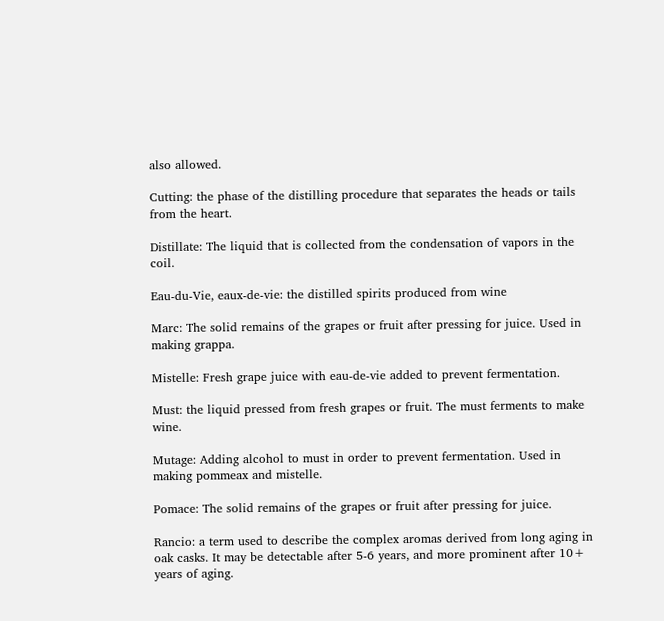also allowed.

Cutting: the phase of the distilling procedure that separates the heads or tails from the heart.

Distillate: The liquid that is collected from the condensation of vapors in the coil.

Eau-du-Vie, eaux-de-vie: the distilled spirits produced from wine

Marc: The solid remains of the grapes or fruit after pressing for juice. Used in making grappa.

Mistelle: Fresh grape juice with eau-de-vie added to prevent fermentation.

Must: the liquid pressed from fresh grapes or fruit. The must ferments to make wine.

Mutage: Adding alcohol to must in order to prevent fermentation. Used in making pommeax and mistelle.

Pomace: The solid remains of the grapes or fruit after pressing for juice.

Rancio: a term used to describe the complex aromas derived from long aging in oak casks. It may be detectable after 5-6 years, and more prominent after 10+ years of aging.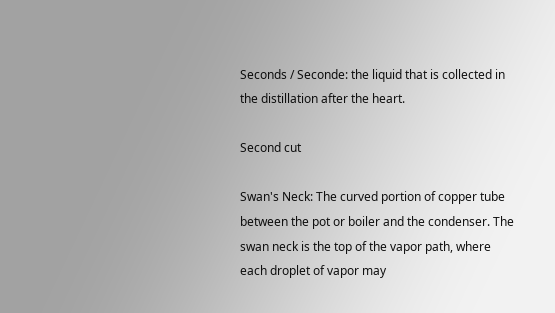Seconds / Seconde: the liquid that is collected in the distillation after the heart.

Second cut

Swan's Neck: The curved portion of copper tube between the pot or boiler and the condenser. The swan neck is the top of the vapor path, where each droplet of vapor may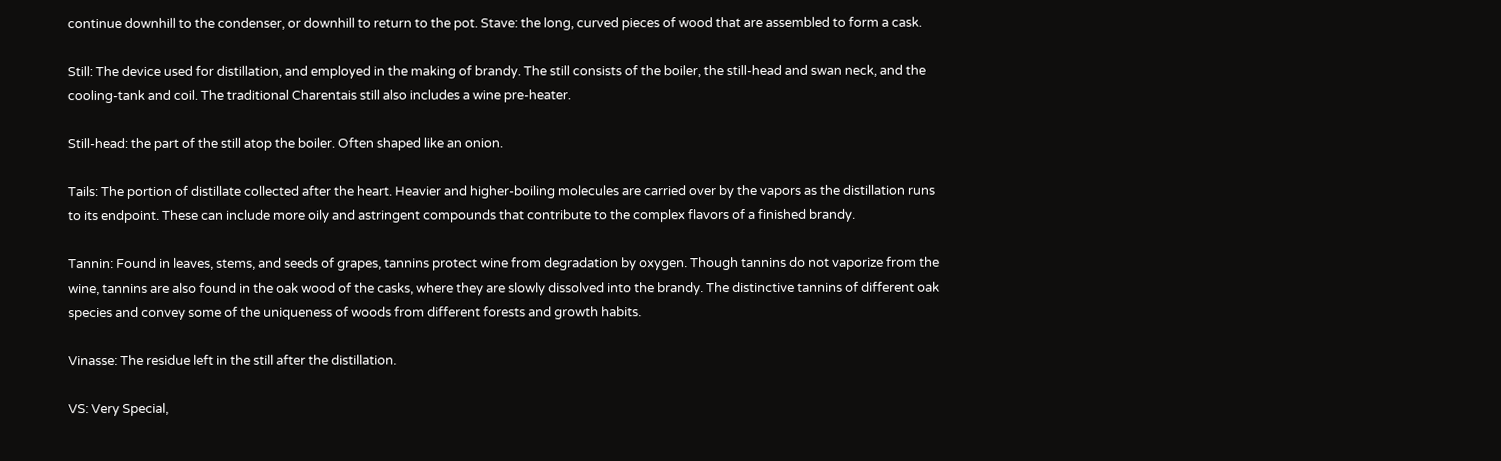continue downhill to the condenser, or downhill to return to the pot. Stave: the long, curved pieces of wood that are assembled to form a cask.

Still: The device used for distillation, and employed in the making of brandy. The still consists of the boiler, the still-head and swan neck, and the cooling-tank and coil. The traditional Charentais still also includes a wine pre-heater.

Still-head: the part of the still atop the boiler. Often shaped like an onion.

Tails: The portion of distillate collected after the heart. Heavier and higher-boiling molecules are carried over by the vapors as the distillation runs to its endpoint. These can include more oily and astringent compounds that contribute to the complex flavors of a finished brandy.

Tannin: Found in leaves, stems, and seeds of grapes, tannins protect wine from degradation by oxygen. Though tannins do not vaporize from the wine, tannins are also found in the oak wood of the casks, where they are slowly dissolved into the brandy. The distinctive tannins of different oak species and convey some of the uniqueness of woods from different forests and growth habits.

Vinasse: The residue left in the still after the distillation.

VS: Very Special,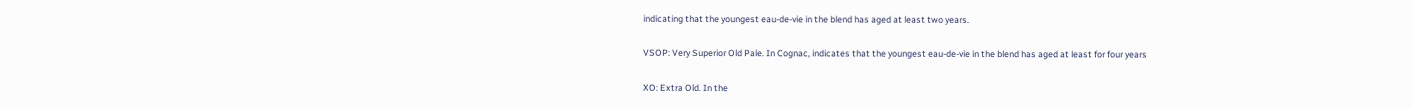indicating that the youngest eau-de-vie in the blend has aged at least two years.

VSOP: Very Superior Old Pale. In Cognac, indicates that the youngest eau-de-vie in the blend has aged at least for four years

XO: Extra Old. In the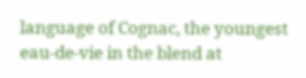language of Cognac, the youngest eau-de-vie in the blend at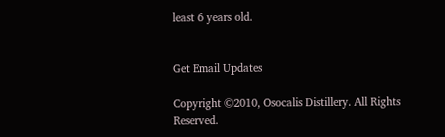least 6 years old.


Get Email Updates

Copyright ©2010, Osocalis Distillery. All Rights Reserved.